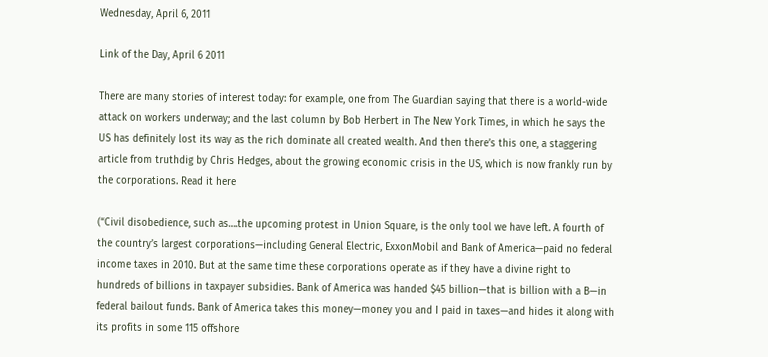Wednesday, April 6, 2011

Link of the Day, April 6 2011

There are many stories of interest today: for example, one from The Guardian saying that there is a world-wide attack on workers underway; and the last column by Bob Herbert in The New York Times, in which he says the US has definitely lost its way as the rich dominate all created wealth. And then there’s this one, a staggering article from truthdig by Chris Hedges, about the growing economic crisis in the US, which is now frankly run by the corporations. Read it here

(“Civil disobedience, such as….the upcoming protest in Union Square, is the only tool we have left. A fourth of the country’s largest corporations—including General Electric, ExxonMobil and Bank of America—paid no federal income taxes in 2010. But at the same time these corporations operate as if they have a divine right to hundreds of billions in taxpayer subsidies. Bank of America was handed $45 billion—that is billion with a B—in federal bailout funds. Bank of America takes this money—money you and I paid in taxes—and hides it along with its profits in some 115 offshore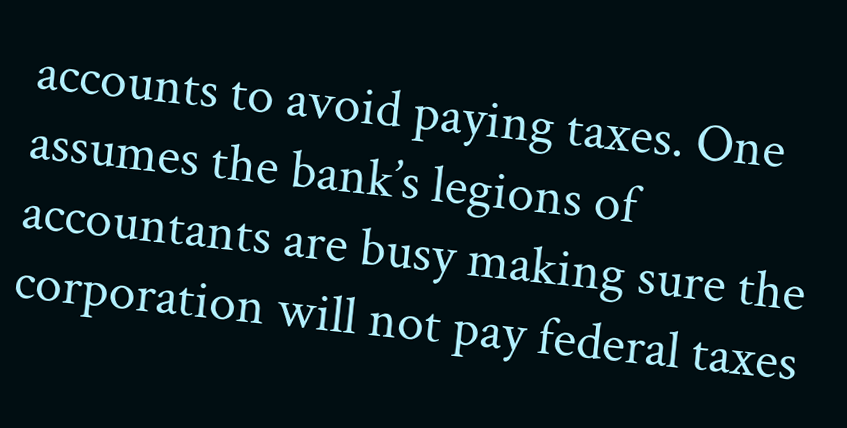accounts to avoid paying taxes. One assumes the bank’s legions of accountants are busy making sure the corporation will not pay federal taxes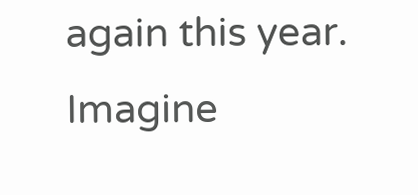again this year. Imagine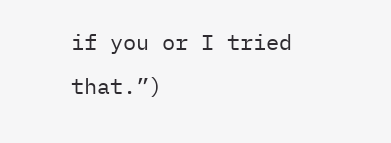if you or I tried that.”)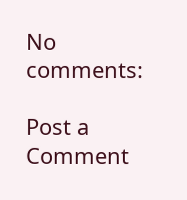No comments:

Post a Comment